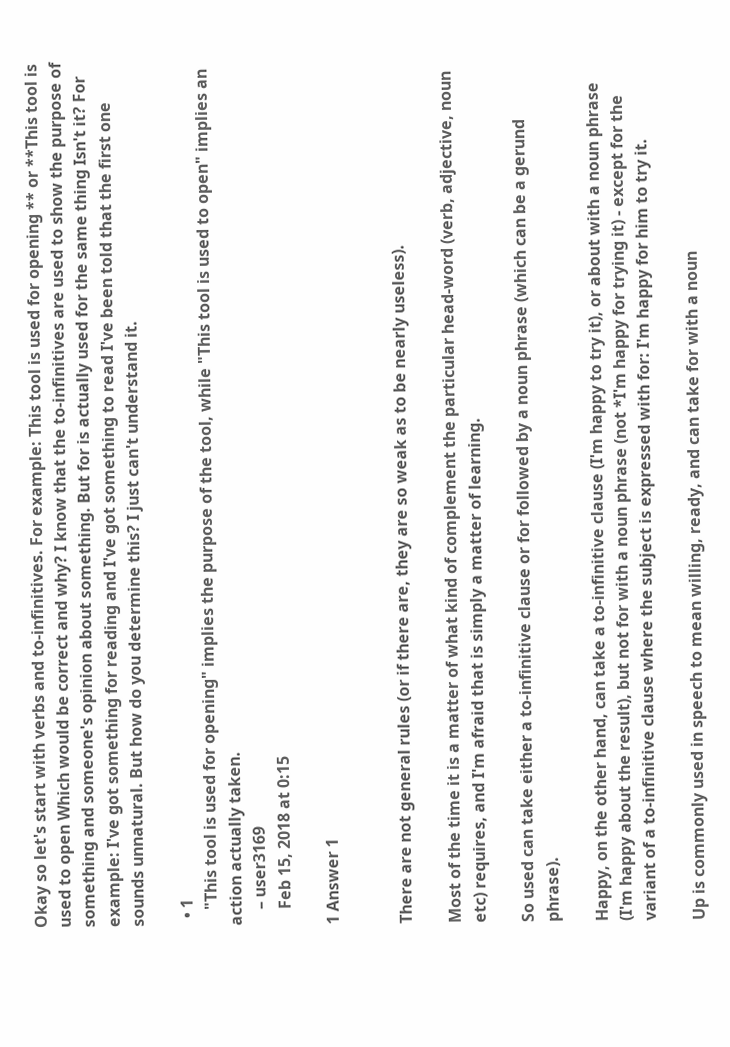Okay so let's start with verbs and to-infinitives. For example: This tool is used for opening ** or **This tool is used to open Which would be correct and why? I know that the to-infinitives are used to show the purpose of something and someone's opinion about something. But for is actually used for the same thing Isn't it? For example: I've got something for reading and I've got something to read I've been told that the first one sounds unnatural. But how do you determine this? I just can't understand it.

  • 1
    "This tool is used for opening" implies the purpose of the tool, while "This tool is used to open" implies an action actually taken.
    – user3169
    Feb 15, 2018 at 0:15

1 Answer 1


There are not general rules (or if there are, they are so weak as to be nearly useless).

Most of the time it is a matter of what kind of complement the particular head-word (verb, adjective, noun etc) requires, and I'm afraid that is simply a matter of learning.

So used can take either a to-infinitive clause or for followed by a noun phrase (which can be a gerund phrase).

Happy, on the other hand, can take a to-infinitive clause (I'm happy to try it), or about with a noun phrase (I'm happy about the result), but not for with a noun phrase (not *I'm happy for trying it) - except for the variant of a to-infinitive clause where the subject is expressed with for: I'm happy for him to try it.

Up is commonly used in speech to mean willing, ready, and can take for with a noun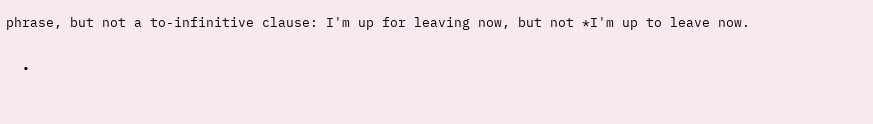phrase, but not a to-infinitive clause: I'm up for leaving now, but not *I'm up to leave now.

  •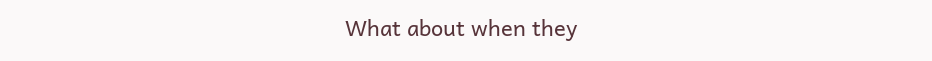What about when they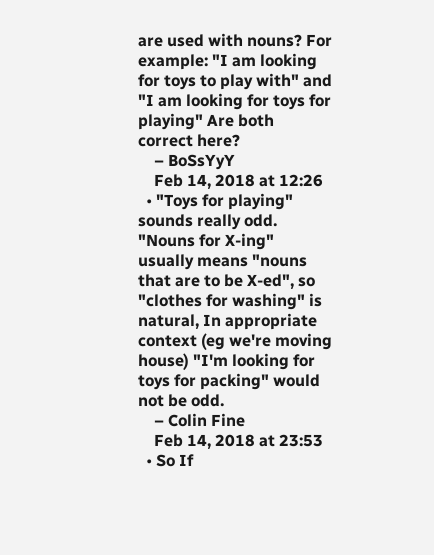are used with nouns? For example: "I am looking for toys to play with" and "I am looking for toys for playing" Are both correct here?
    – BoSsYyY
    Feb 14, 2018 at 12:26
  • "Toys for playing" sounds really odd. "Nouns for X-ing" usually means "nouns that are to be X-ed", so "clothes for washing" is natural, In appropriate context (eg we're moving house) "I'm looking for toys for packing" would not be odd.
    – Colin Fine
    Feb 14, 2018 at 23:53
  • So If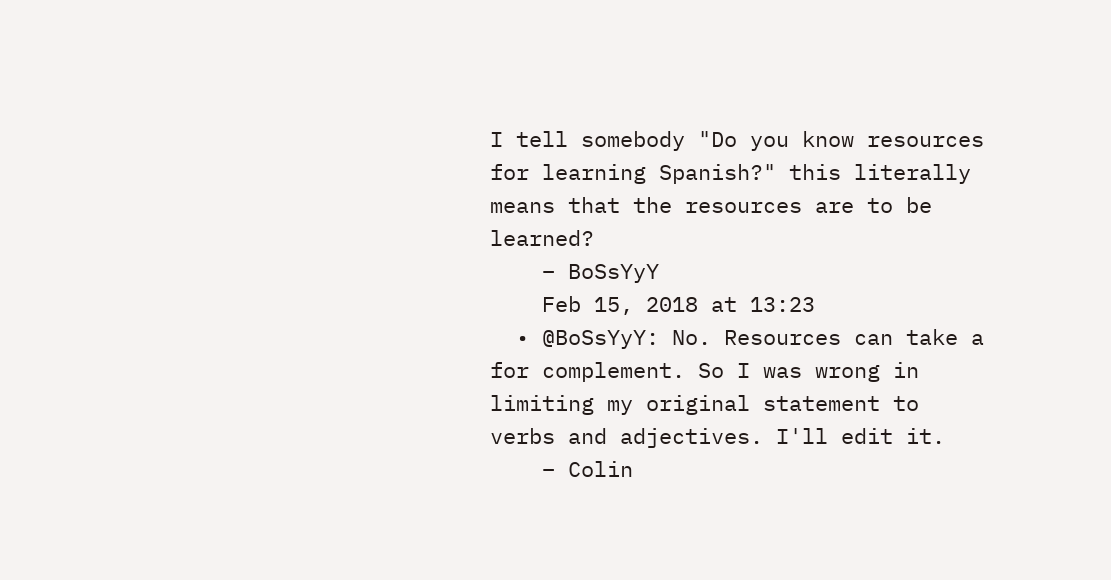I tell somebody "Do you know resources for learning Spanish?" this literally means that the resources are to be learned?
    – BoSsYyY
    Feb 15, 2018 at 13:23
  • @BoSsYyY: No. Resources can take a for complement. So I was wrong in limiting my original statement to verbs and adjectives. I'll edit it.
    – Colin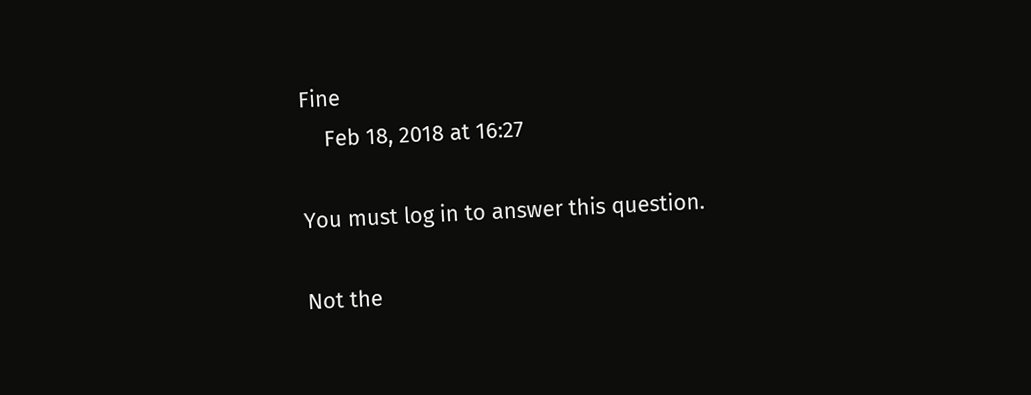Fine
    Feb 18, 2018 at 16:27

You must log in to answer this question.

Not the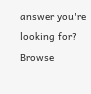answer you're looking for? Browse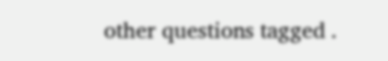other questions tagged .